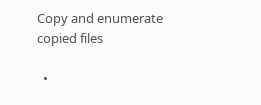Copy and enumerate copied files

  •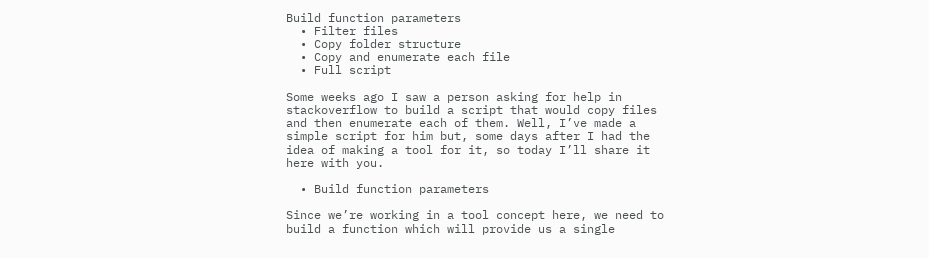Build function parameters
  • Filter files
  • Copy folder structure
  • Copy and enumerate each file
  • Full script

Some weeks ago I saw a person asking for help in stackoverflow to build a script that would copy files and then enumerate each of them. Well, I’ve made a simple script for him but, some days after I had the idea of making a tool for it, so today I’ll share it here with you.

  • Build function parameters

Since we’re working in a tool concept here, we need to build a function which will provide us a single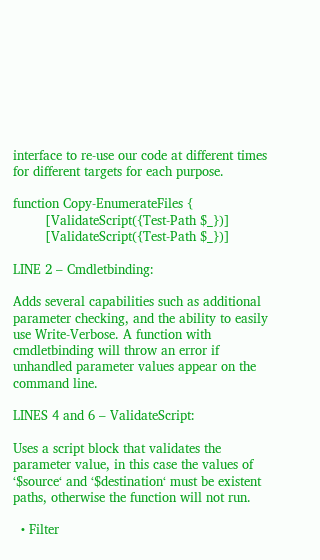interface to re-use our code at different times for different targets for each purpose.

function Copy-EnumerateFiles {
        [ValidateScript({Test-Path $_})]
        [ValidateScript({Test-Path $_})]

LINE 2 – Cmdletbinding:

Adds several capabilities such as additional parameter checking, and the ability to easily use Write-Verbose. A function with cmdletbinding will throw an error if unhandled parameter values appear on the command line.

LINES 4 and 6 – ValidateScript:

Uses a script block that validates the parameter value, in this case the values of ‘$source‘ and ‘$destination‘ must be existent paths, otherwise the function will not run.

  • Filter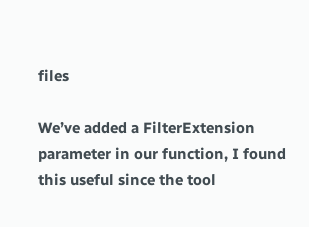files

We’ve added a FilterExtension parameter in our function, I found this useful since the tool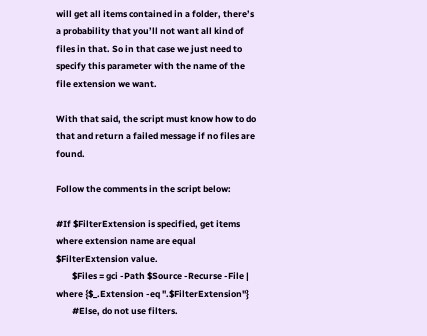will get all items contained in a folder, there’s a probability that you’ll not want all kind of files in that. So in that case we just need to specify this parameter with the name of the file extension we want.

With that said, the script must know how to do that and return a failed message if no files are found.

Follow the comments in the script below:

#If $FilterExtension is specified, get items where extension name are equal $FilterExtension value.
        $Files = gci -Path $Source -Recurse -File | where {$_.Extension -eq ".$FilterExtension"}
        #Else, do not use filters.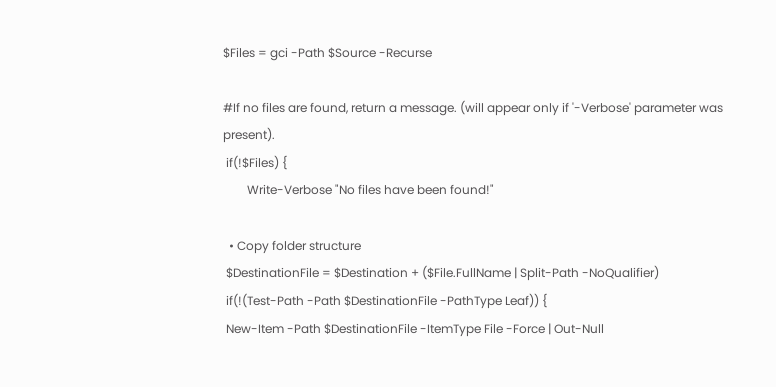$Files = gci -Path $Source -Recurse

#If no files are found, return a message. (will appear only if '-Verbose' parameter was present).
 if(!$Files) {
        Write-Verbose "No files have been found!"

  • Copy folder structure
 $DestinationFile = $Destination + ($File.FullName | Split-Path -NoQualifier)
 if(!(Test-Path -Path $DestinationFile -PathType Leaf)) {
 New-Item -Path $DestinationFile -ItemType File -Force | Out-Null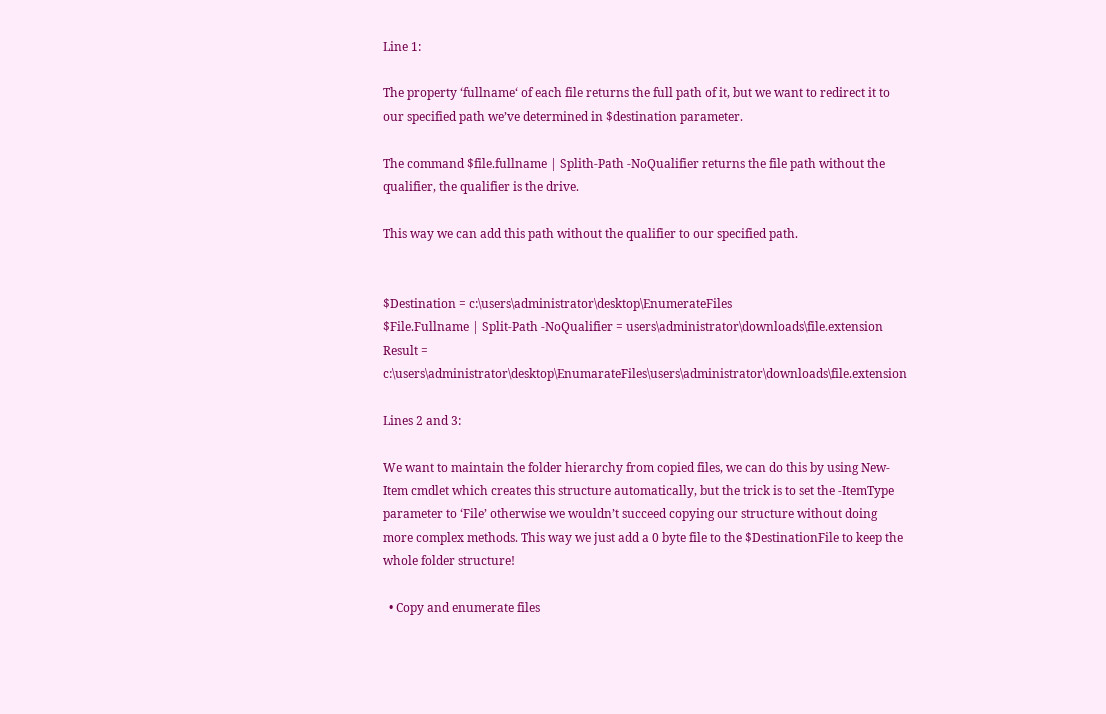Line 1:

The property ‘fullname‘ of each file returns the full path of it, but we want to redirect it to our specified path we’ve determined in $destination parameter.

The command $file.fullname | Splith-Path -NoQualifier returns the file path without the qualifier, the qualifier is the drive.

This way we can add this path without the qualifier to our specified path.


$Destination = c:\users\administrator\desktop\EnumerateFiles
$File.Fullname | Split-Path -NoQualifier = users\administrator\downloads\file.extension
Result = c:\users\administrator\desktop\EnumarateFiles\users\administrator\downloads\file.extension

Lines 2 and 3:

We want to maintain the folder hierarchy from copied files, we can do this by using New-Item cmdlet which creates this structure automatically, but the trick is to set the -ItemType parameter to ‘File’ otherwise we wouldn’t succeed copying our structure without doing more complex methods. This way we just add a 0 byte file to the $DestinationFile to keep the whole folder structure!

  • Copy and enumerate files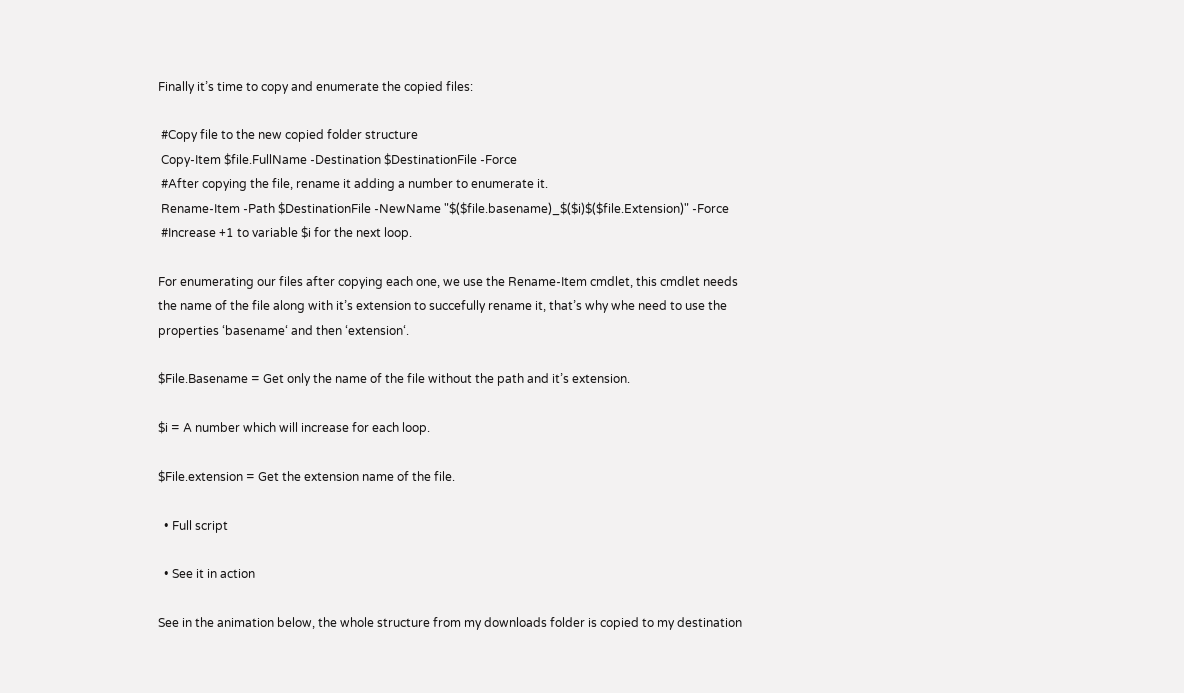Finally it’s time to copy and enumerate the copied files:

 #Copy file to the new copied folder structure
 Copy-Item $file.FullName -Destination $DestinationFile -Force
 #After copying the file, rename it adding a number to enumerate it.
 Rename-Item -Path $DestinationFile -NewName "$($file.basename)_$($i)$($file.Extension)" -Force
 #Increase +1 to variable $i for the next loop.

For enumerating our files after copying each one, we use the Rename-Item cmdlet, this cmdlet needs the name of the file along with it’s extension to succefully rename it, that’s why whe need to use the properties ‘basename‘ and then ‘extension‘.

$File.Basename = Get only the name of the file without the path and it’s extension.

$i = A number which will increase for each loop.

$File.extension = Get the extension name of the file.

  • Full script

  • See it in action

See in the animation below, the whole structure from my downloads folder is copied to my destination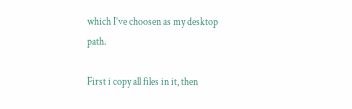which I’ve choosen as my desktop path.

First i copy all files in it, then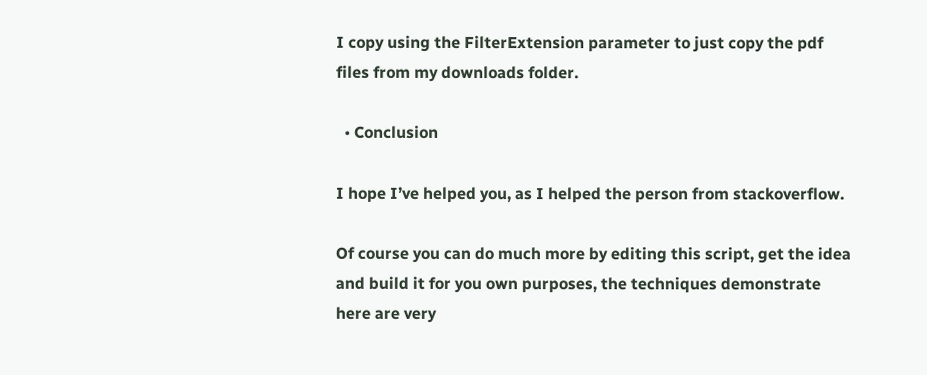I copy using the FilterExtension parameter to just copy the pdf files from my downloads folder.

  • Conclusion

I hope I’ve helped you, as I helped the person from stackoverflow.

Of course you can do much more by editing this script, get the idea and build it for you own purposes, the techniques demonstrate here are very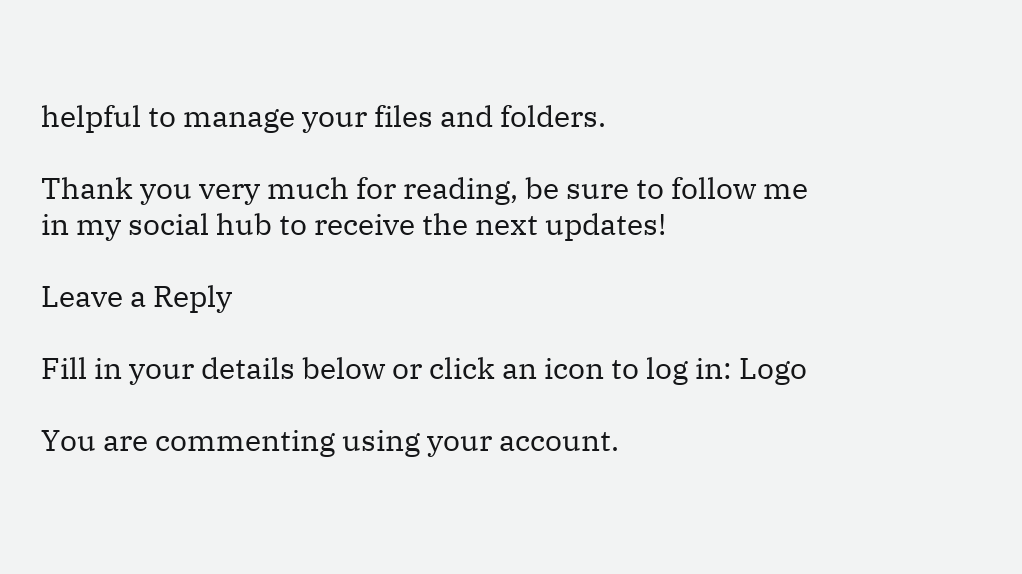helpful to manage your files and folders.

Thank you very much for reading, be sure to follow me in my social hub to receive the next updates!

Leave a Reply

Fill in your details below or click an icon to log in: Logo

You are commenting using your account.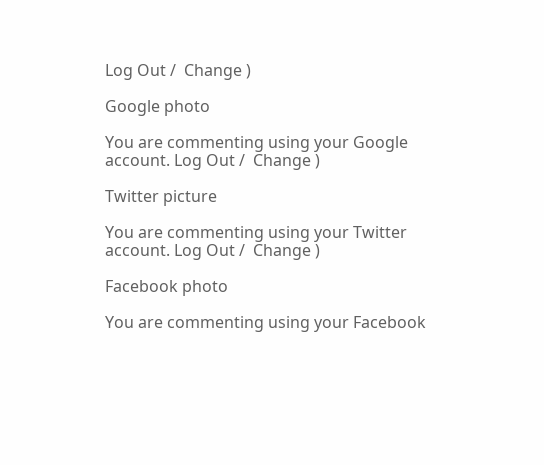Log Out /  Change )

Google photo

You are commenting using your Google account. Log Out /  Change )

Twitter picture

You are commenting using your Twitter account. Log Out /  Change )

Facebook photo

You are commenting using your Facebook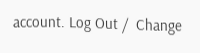account. Log Out /  Change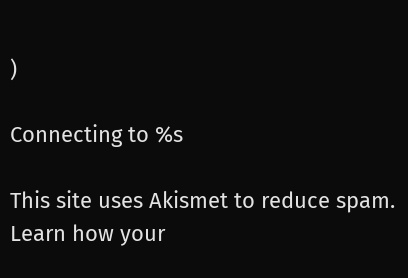)

Connecting to %s

This site uses Akismet to reduce spam. Learn how your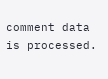comment data is processed.